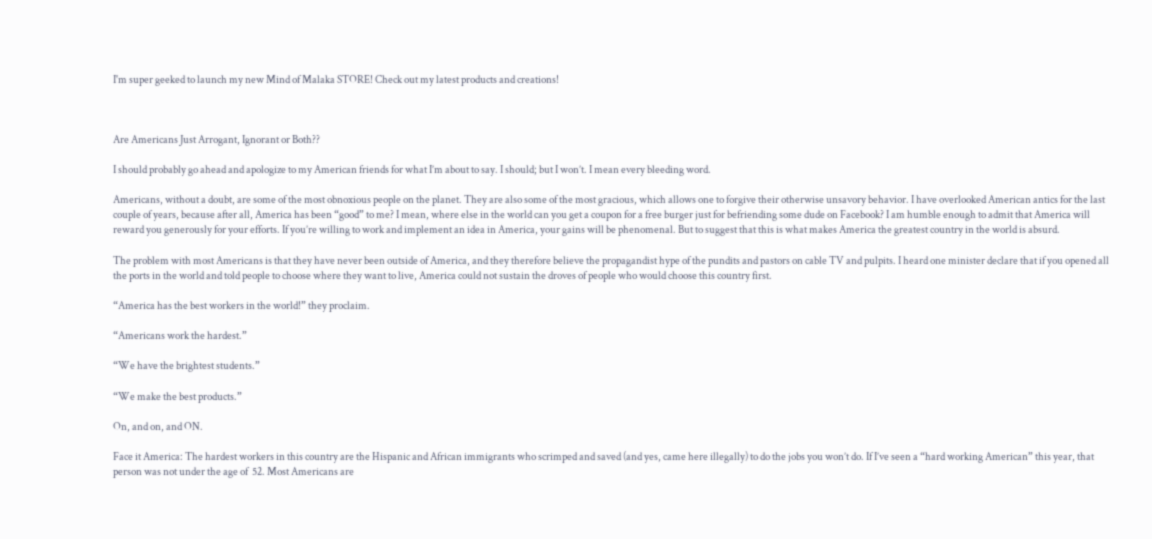I'm super geeked to launch my new Mind of Malaka STORE! Check out my latest products and creations!



Are Americans Just Arrogant, Ignorant or Both??

I should probably go ahead and apologize to my American friends for what I’m about to say. I should; but I won’t. I mean every bleeding word.

Americans, without a doubt, are some of the most obnoxious people on the planet. They are also some of the most gracious, which allows one to forgive their otherwise unsavory behavior. I have overlooked American antics for the last couple of years, because after all, America has been “good” to me? I mean, where else in the world can you get a coupon for a free burger just for befriending some dude on Facebook? I am humble enough to admit that America will reward you generously for your efforts. If you’re willing to work and implement an idea in America, your gains will be phenomenal. But to suggest that this is what makes America the greatest country in the world is absurd.

The problem with most Americans is that they have never been outside of America, and they therefore believe the propagandist hype of the pundits and pastors on cable TV and pulpits. I heard one minister declare that if you opened all the ports in the world and told people to choose where they want to live, America could not sustain the droves of people who would choose this country first.

“America has the best workers in the world!” they proclaim.

“Americans work the hardest.”

“We have the brightest students.”

“We make the best products.”

On, and on, and ON.

Face it America: The hardest workers in this country are the Hispanic and African immigrants who scrimped and saved (and yes, came here illegally) to do the jobs you won’t do. If I’ve seen a “hard working American” this year, that person was not under the age of  52. Most Americans are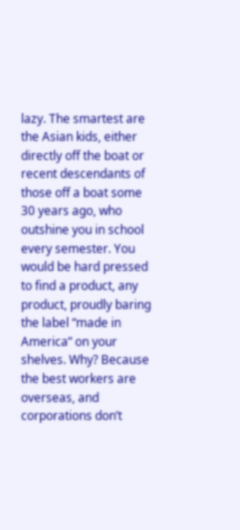lazy. The smartest are the Asian kids, either directly off the boat or recent descendants of those off a boat some 30 years ago, who outshine you in school every semester. You would be hard pressed to find a product, any product, proudly baring the label “made in America” on your shelves. Why? Because the best workers are overseas, and corporations don’t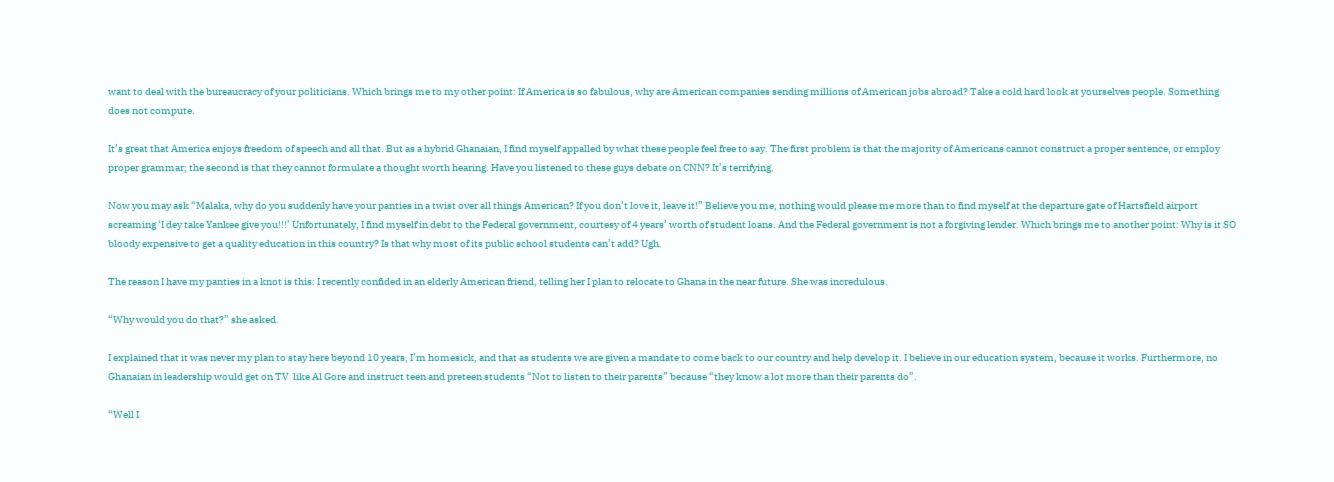want to deal with the bureaucracy of your politicians. Which brings me to my other point: If America is so fabulous, why are American companies sending millions of American jobs abroad? Take a cold hard look at yourselves people. Something does not compute.

It’s great that America enjoys freedom of speech and all that. But as a hybrid Ghanaian, I find myself appalled by what these people feel free to say. The first problem is that the majority of Americans cannot construct a proper sentence, or employ proper grammar; the second is that they cannot formulate a thought worth hearing. Have you listened to these guys debate on CNN? It’s terrifying.

Now you may ask “Malaka, why do you suddenly have your panties in a twist over all things American? If you don’t love it, leave it!” Believe you me, nothing would please me more than to find myself at the departure gate of Hartsfield airport screaming ‘I dey take Yankee give you!!!’ Unfortunately, I find myself in debt to the Federal government, courtesy of 4 years’ worth of student loans. And the Federal government is not a forgiving lender. Which brings me to another point: Why is it SO bloody expensive to get a quality education in this country? Is that why most of its public school students can’t add? Ugh.

The reason I have my panties in a knot is this: I recently confided in an elderly American friend, telling her I plan to relocate to Ghana in the near future. She was incredulous.

“Why would you do that?” she asked.

I explained that it was never my plan to stay here beyond 10 years, I’m homesick, and that as students we are given a mandate to come back to our country and help develop it. I believe in our education system, because it works. Furthermore, no Ghanaian in leadership would get on TV  like Al Gore and instruct teen and preteen students “Not to listen to their parents” because “they know a lot more than their parents do”.

“Well I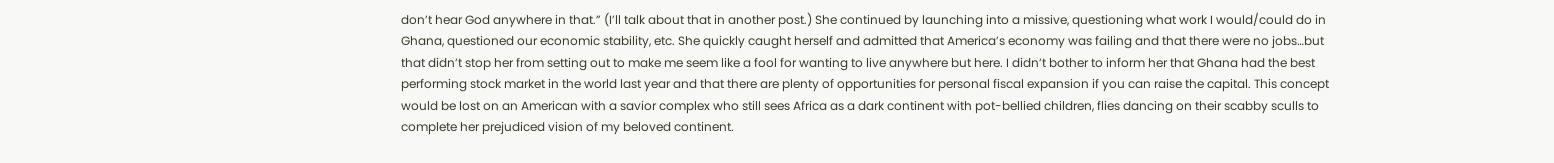don’t hear God anywhere in that.” (I’ll talk about that in another post.) She continued by launching into a missive, questioning what work I would/could do in Ghana, questioned our economic stability, etc. She quickly caught herself and admitted that America’s economy was failing and that there were no jobs…but that didn’t stop her from setting out to make me seem like a fool for wanting to live anywhere but here. I didn’t bother to inform her that Ghana had the best performing stock market in the world last year and that there are plenty of opportunities for personal fiscal expansion if you can raise the capital. This concept would be lost on an American with a savior complex who still sees Africa as a dark continent with pot-bellied children, flies dancing on their scabby sculls to complete her prejudiced vision of my beloved continent.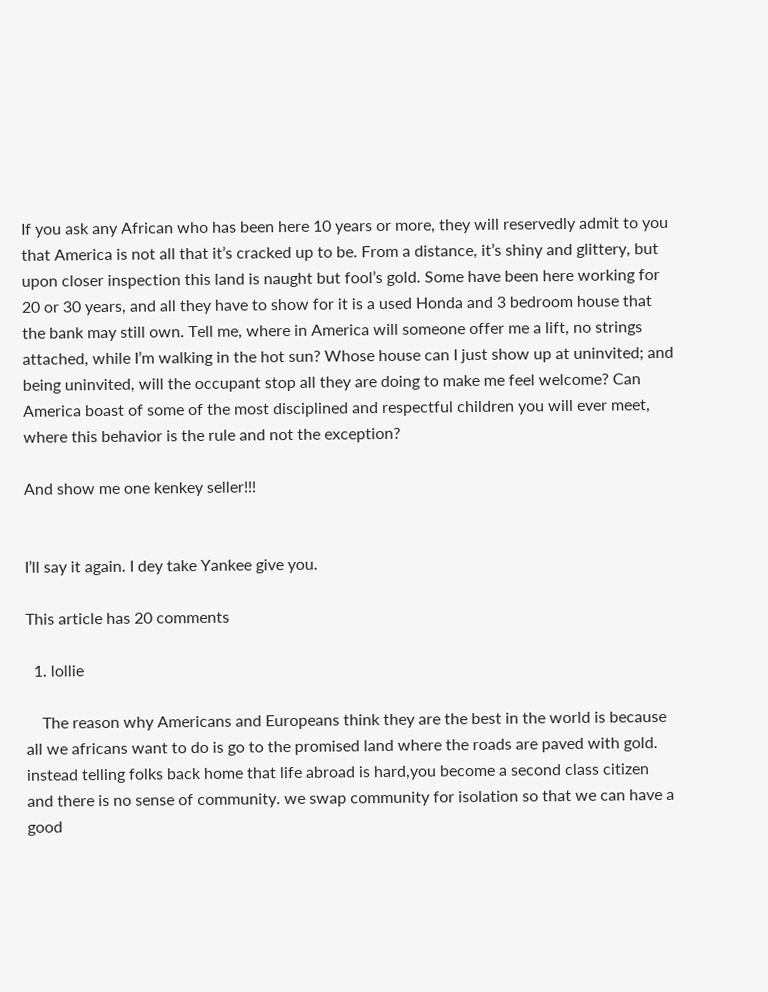If you ask any African who has been here 10 years or more, they will reservedly admit to you that America is not all that it’s cracked up to be. From a distance, it’s shiny and glittery, but upon closer inspection this land is naught but fool’s gold. Some have been here working for 20 or 30 years, and all they have to show for it is a used Honda and 3 bedroom house that the bank may still own. Tell me, where in America will someone offer me a lift, no strings attached, while I’m walking in the hot sun? Whose house can I just show up at uninvited; and being uninvited, will the occupant stop all they are doing to make me feel welcome? Can America boast of some of the most disciplined and respectful children you will ever meet, where this behavior is the rule and not the exception?

And show me one kenkey seller!!!


I’ll say it again. I dey take Yankee give you.

This article has 20 comments

  1. lollie

    The reason why Americans and Europeans think they are the best in the world is because all we africans want to do is go to the promised land where the roads are paved with gold. instead telling folks back home that life abroad is hard,you become a second class citizen and there is no sense of community. we swap community for isolation so that we can have a good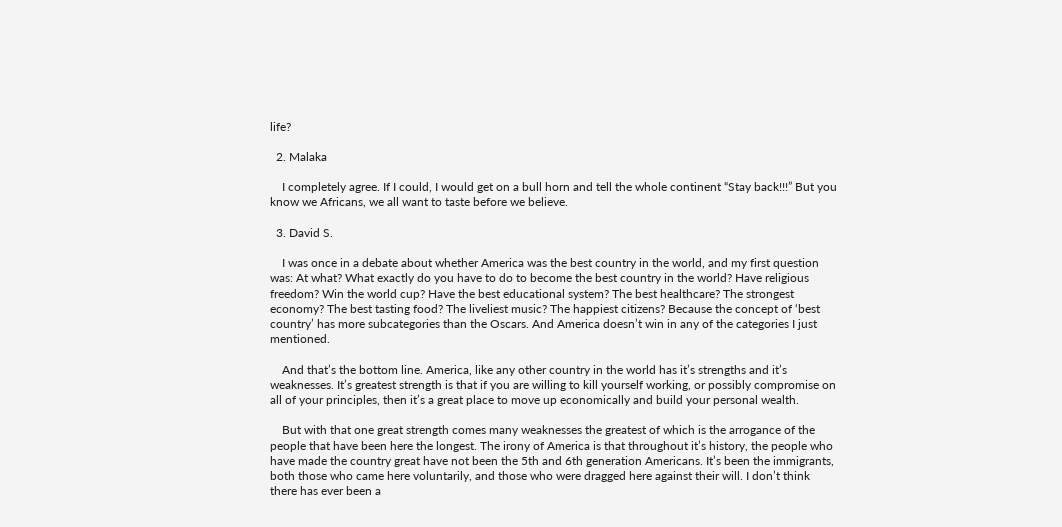life?

  2. Malaka

    I completely agree. If I could, I would get on a bull horn and tell the whole continent “Stay back!!!” But you know we Africans, we all want to taste before we believe.

  3. David S.

    I was once in a debate about whether America was the best country in the world, and my first question was: At what? What exactly do you have to do to become the best country in the world? Have religious freedom? Win the world cup? Have the best educational system? The best healthcare? The strongest economy? The best tasting food? The liveliest music? The happiest citizens? Because the concept of ‘best country’ has more subcategories than the Oscars. And America doesn’t win in any of the categories I just mentioned.

    And that’s the bottom line. America, like any other country in the world has it’s strengths and it’s weaknesses. It’s greatest strength is that if you are willing to kill yourself working, or possibly compromise on all of your principles, then it’s a great place to move up economically and build your personal wealth.

    But with that one great strength comes many weaknesses the greatest of which is the arrogance of the people that have been here the longest. The irony of America is that throughout it’s history, the people who have made the country great have not been the 5th and 6th generation Americans. It’s been the immigrants, both those who came here voluntarily, and those who were dragged here against their will. I don’t think there has ever been a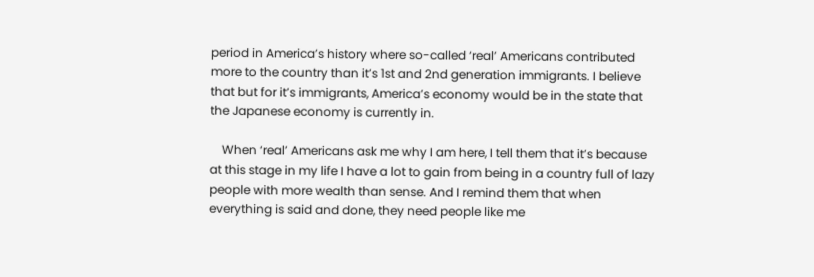period in America’s history where so-called ‘real’ Americans contributed more to the country than it’s 1st and 2nd generation immigrants. I believe that but for it’s immigrants, America’s economy would be in the state that the Japanese economy is currently in.

    When ‘real’ Americans ask me why I am here, I tell them that it’s because at this stage in my life I have a lot to gain from being in a country full of lazy people with more wealth than sense. And I remind them that when everything is said and done, they need people like me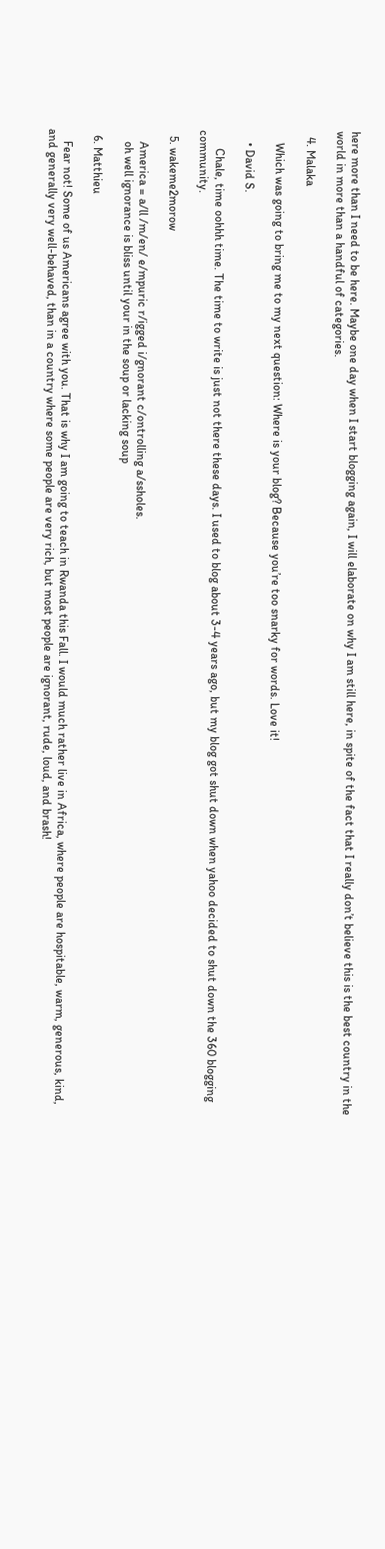here more than I need to be here. Maybe one day when I start blogging again, I will elaborate on why I am still here, in spite of the fact that I really don’t believe this is the best country in the world in more than a handful of categories.

  4. Malaka

    Which was going to bring me to my next question: Where is your blog? Because you’re too snarky for words. Love it!

    • David S.

      Chale, time oohhh time. The time to write is just not there these days. I used to blog about 3-4 years ago, but my blog got shut down when yahoo decided to shut down the 360 blogging community.

  5. wakeme2morow

    America = a/ll /m/en/ e/mpuric r/igged i/gnorant c/ontrolling a/ssholes.
    oh well ignorance is bliss until your in the soup or lacking soup

  6. Matthieu

    Fear not! Some of us Americans agree with you. That is why I am going to teach in Rwanda this Fall. I would much rather live in Africa, where people are hospitable, warm, generous, kind, and generally very well-behaved, than in a country where some people are very rich, but most people are ignorant, rude, loud, and brash!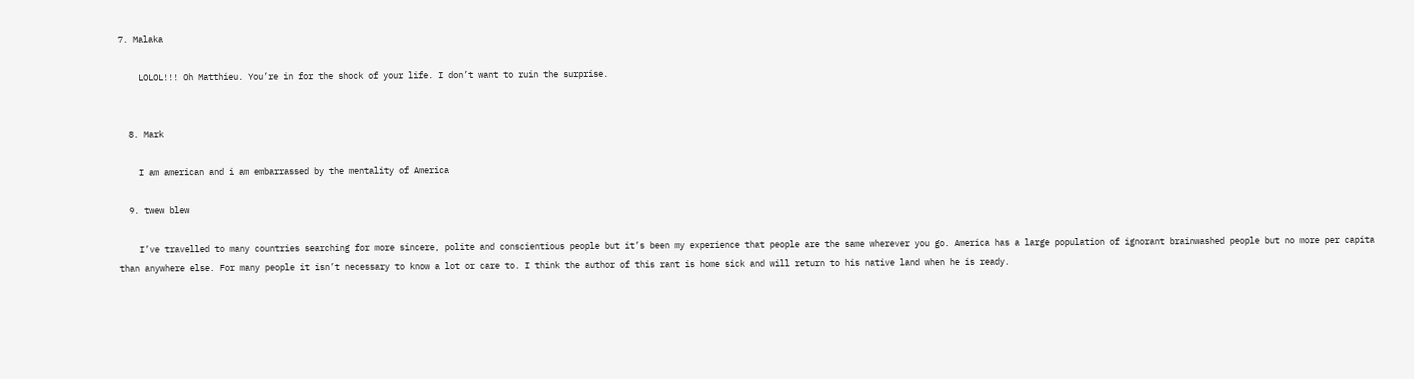7. Malaka

    LOLOL!!! Oh Matthieu. You’re in for the shock of your life. I don’t want to ruin the surprise.


  8. Mark

    I am american and i am embarrassed by the mentality of America

  9. twew blew

    I’ve travelled to many countries searching for more sincere, polite and conscientious people but it’s been my experience that people are the same wherever you go. America has a large population of ignorant brainwashed people but no more per capita than anywhere else. For many people it isn’t necessary to know a lot or care to. I think the author of this rant is home sick and will return to his native land when he is ready.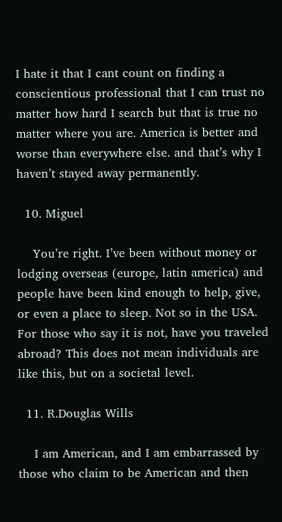I hate it that I cant count on finding a conscientious professional that I can trust no matter how hard I search but that is true no matter where you are. America is better and worse than everywhere else. and that’s why I haven’t stayed away permanently.

  10. Miguel

    You’re right. I’ve been without money or lodging overseas (europe, latin america) and people have been kind enough to help, give, or even a place to sleep. Not so in the USA. For those who say it is not, have you traveled abroad? This does not mean individuals are like this, but on a societal level.

  11. R.Douglas Wills

    I am American, and I am embarrassed by those who claim to be American and then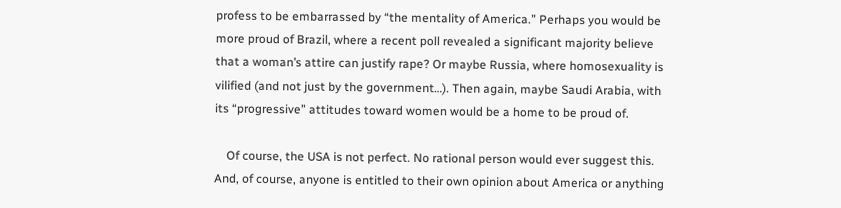profess to be embarrassed by “the mentality of America.” Perhaps you would be more proud of Brazil, where a recent poll revealed a significant majority believe that a woman’s attire can justify rape? Or maybe Russia, where homosexuality is vilified (and not just by the government…). Then again, maybe Saudi Arabia, with its “progressive” attitudes toward women would be a home to be proud of.

    Of course, the USA is not perfect. No rational person would ever suggest this. And, of course, anyone is entitled to their own opinion about America or anything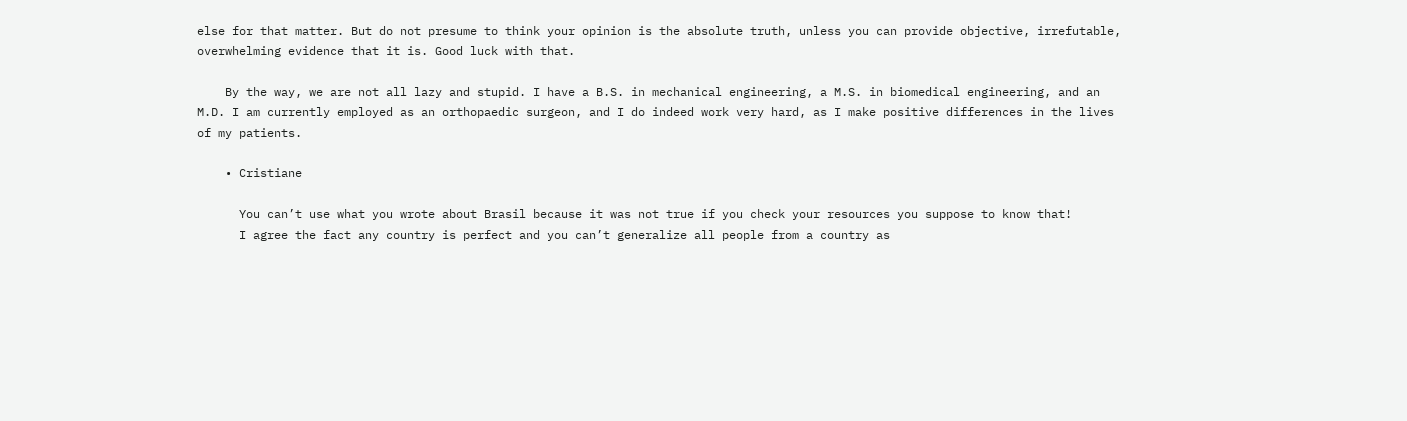else for that matter. But do not presume to think your opinion is the absolute truth, unless you can provide objective, irrefutable, overwhelming evidence that it is. Good luck with that.

    By the way, we are not all lazy and stupid. I have a B.S. in mechanical engineering, a M.S. in biomedical engineering, and an M.D. I am currently employed as an orthopaedic surgeon, and I do indeed work very hard, as I make positive differences in the lives of my patients.

    • Cristiane

      You can’t use what you wrote about Brasil because it was not true if you check your resources you suppose to know that!
      I agree the fact any country is perfect and you can’t generalize all people from a country as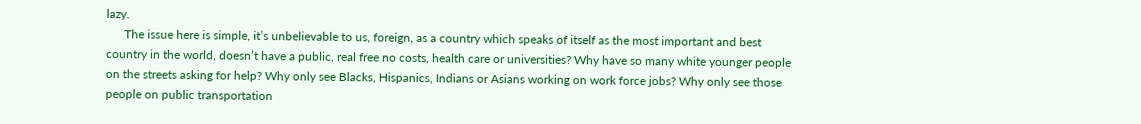lazy.
      The issue here is simple, it’s unbelievable to us, foreign, as a country which speaks of itself as the most important and best country in the world, doesn’t have a public, real free no costs, health care or universities? Why have so many white younger people on the streets asking for help? Why only see Blacks, Hispanics, Indians or Asians working on work force jobs? Why only see those people on public transportation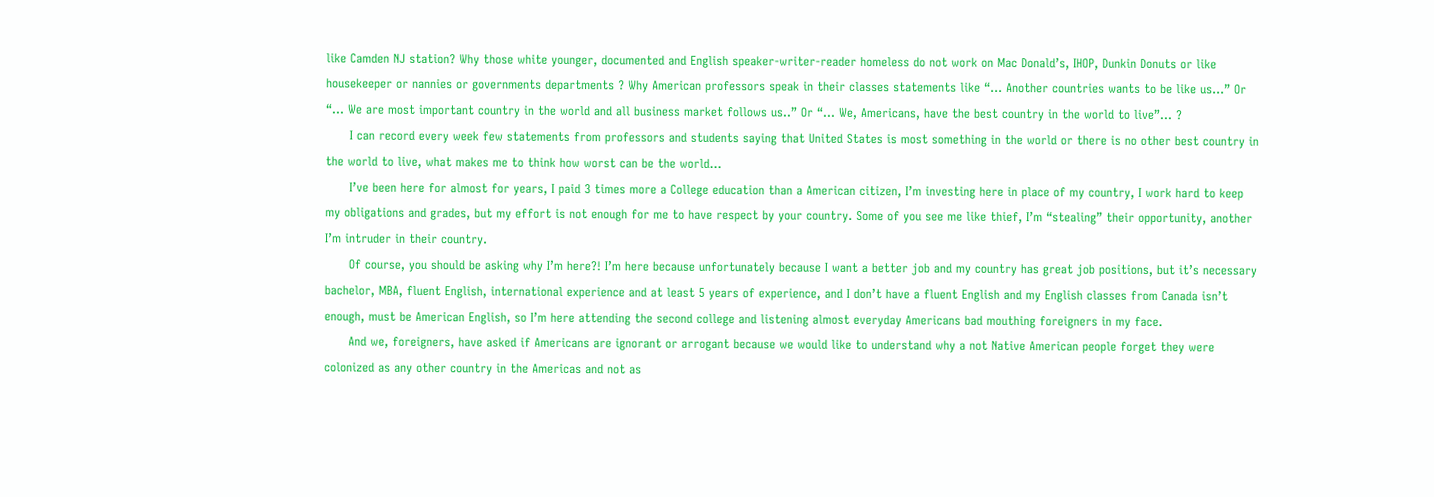like Camden NJ station? Why those white younger, documented and English speaker-writer-reader homeless do not work on Mac Donald’s, IHOP, Dunkin Donuts or like housekeeper or nannies or governments departments ? Why American professors speak in their classes statements like “… Another countries wants to be like us…” Or “… We are most important country in the world and all business market follows us..” Or “… We, Americans, have the best country in the world to live”… ?
      I can record every week few statements from professors and students saying that United States is most something in the world or there is no other best country in the world to live, what makes me to think how worst can be the world…
      I’ve been here for almost for years, I paid 3 times more a College education than a American citizen, I’m investing here in place of my country, I work hard to keep my obligations and grades, but my effort is not enough for me to have respect by your country. Some of you see me like thief, I’m “stealing” their opportunity, another I’m intruder in their country.
      Of course, you should be asking why I’m here?! I’m here because unfortunately because I want a better job and my country has great job positions, but it’s necessary bachelor, MBA, fluent English, international experience and at least 5 years of experience, and I don’t have a fluent English and my English classes from Canada isn’t enough, must be American English, so I’m here attending the second college and listening almost everyday Americans bad mouthing foreigners in my face.
      And we, foreigners, have asked if Americans are ignorant or arrogant because we would like to understand why a not Native American people forget they were colonized as any other country in the Americas and not as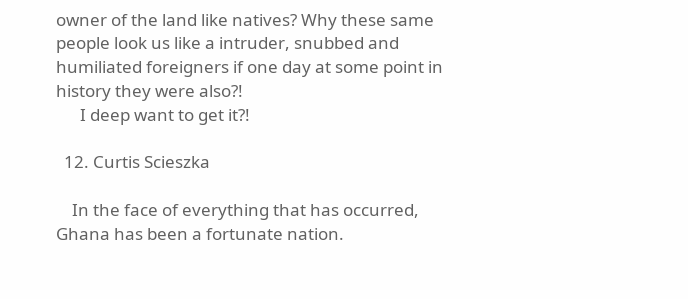owner of the land like natives? Why these same people look us like a intruder, snubbed and humiliated foreigners if one day at some point in history they were also?!
      I deep want to get it?!

  12. Curtis Scieszka

    In the face of everything that has occurred, Ghana has been a fortunate nation.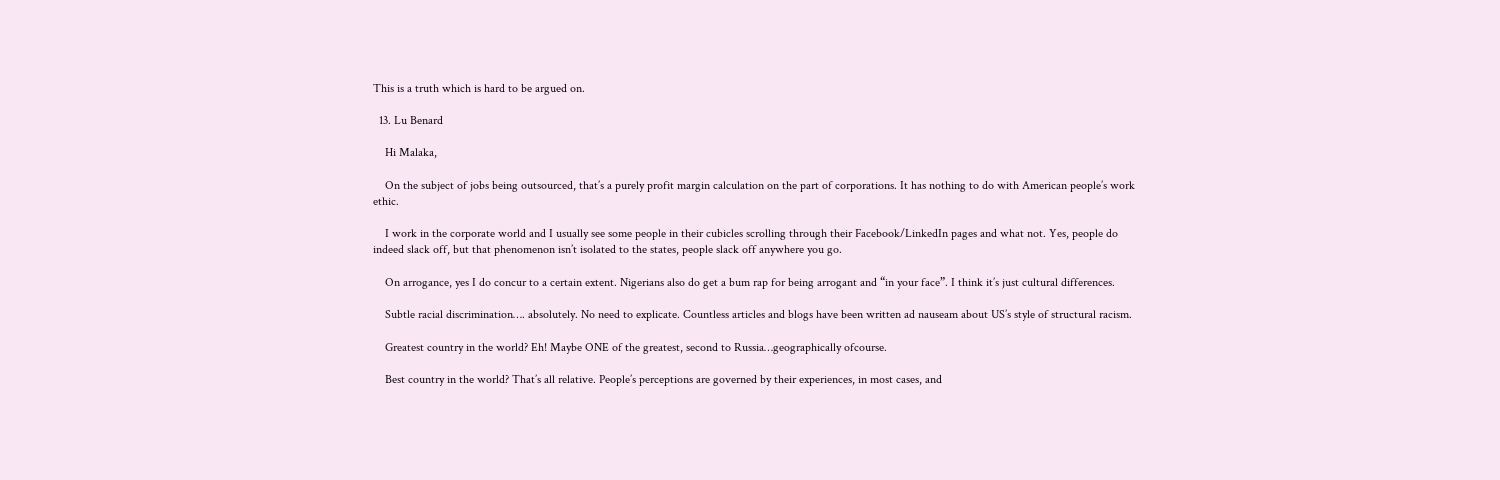This is a truth which is hard to be argued on.

  13. Lu Benard

    Hi Malaka,

    On the subject of jobs being outsourced, that’s a purely profit margin calculation on the part of corporations. It has nothing to do with American people’s work ethic.

    I work in the corporate world and I usually see some people in their cubicles scrolling through their Facebook/LinkedIn pages and what not. Yes, people do indeed slack off, but that phenomenon isn’t isolated to the states, people slack off anywhere you go.

    On arrogance, yes I do concur to a certain extent. Nigerians also do get a bum rap for being arrogant and “in your face”. I think it’s just cultural differences.

    Subtle racial discrimination…. absolutely. No need to explicate. Countless articles and blogs have been written ad nauseam about US’s style of structural racism.

    Greatest country in the world? Eh! Maybe ONE of the greatest, second to Russia…geographically ofcourse.

    Best country in the world? That’s all relative. People’s perceptions are governed by their experiences, in most cases, and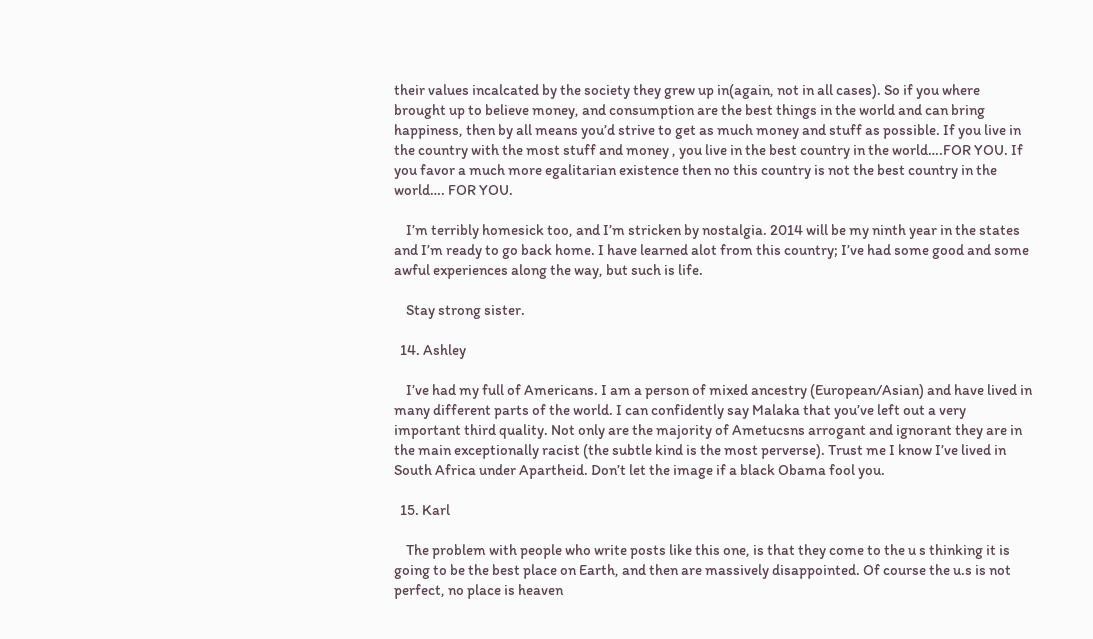their values incalcated by the society they grew up in(again, not in all cases). So if you where brought up to believe money, and consumption are the best things in the world and can bring happiness, then by all means you’d strive to get as much money and stuff as possible. If you live in the country with the most stuff and money , you live in the best country in the world….FOR YOU. If you favor a much more egalitarian existence then no this country is not the best country in the world…. FOR YOU.

    I’m terribly homesick too, and I’m stricken by nostalgia. 2014 will be my ninth year in the states and I’m ready to go back home. I have learned alot from this country; I’ve had some good and some awful experiences along the way, but such is life.

    Stay strong sister.

  14. Ashley

    I’ve had my full of Americans. I am a person of mixed ancestry (European/Asian) and have lived in many different parts of the world. I can confidently say Malaka that you’ve left out a very important third quality. Not only are the majority of Ametucsns arrogant and ignorant they are in the main exceptionally racist (the subtle kind is the most perverse). Trust me I know I’ve lived in South Africa under Apartheid. Don’t let the image if a black Obama fool you.

  15. Karl

    The problem with people who write posts like this one, is that they come to the u s thinking it is going to be the best place on Earth, and then are massively disappointed. Of course the u.s is not perfect, no place is heaven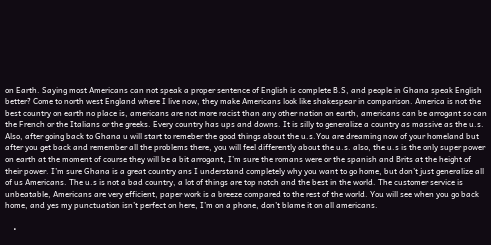on Earth. Saying most Americans can not speak a proper sentence of English is complete B.S, and people in Ghana speak English better? Come to north west England where I live now, they make Americans look like shakespear in comparison. America is not the best country on earth no place is, americans are not more racist than any other nation on earth, americans can be arrogant so can the French or the Italians or the greeks. Every country has ups and downs. It is silly to generalize a country as massive as the u.s. Also, after going back to Ghana u will start to remeber the good things about the u.s.You are dreaming now of your homeland but after you get back and remember all the problems there, you will feel differently about the u.s. also, the u.s is the only super power on earth at the moment of course they will be a bit arrogant, I’m sure the romans were or the spanish and Brits at the height of their power. I’m sure Ghana is a great country ans I understand completely why you want to go home, but don’t just generalize all of us Americans. The u.s is not a bad country, a lot of things are top notch and the best in the world. The customer service is unbeatable, Americans are very efficient, paper work is a breeze compared to the rest of the world. You will see when you go back home, and yes my punctuation isn’t perfect on here, I’m on a phone, don’t blame it on all americans.

    •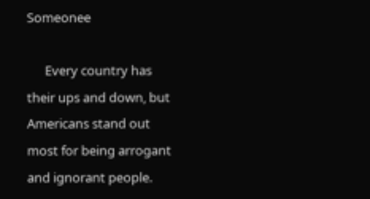Someonee

      Every country has their ups and down, but Americans stand out most for being arrogant and ignorant people.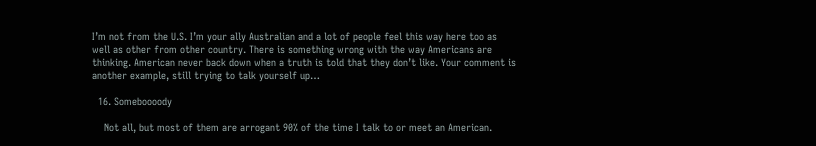I’m not from the U.S. I’m your ally Australian and a lot of people feel this way here too as well as other from other country. There is something wrong with the way Americans are thinking. American never back down when a truth is told that they don’t like. Your comment is another example, still trying to talk yourself up…

  16. Someboooody

    Not all, but most of them are arrogant 90% of the time I talk to or meet an American.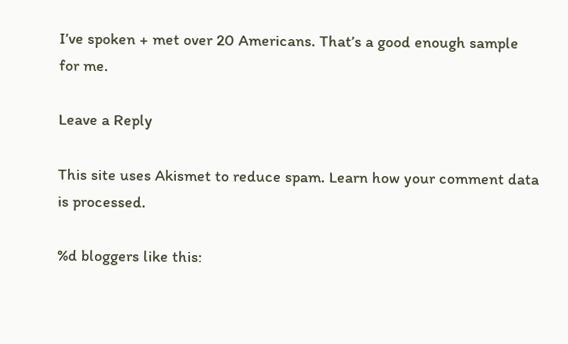I’ve spoken + met over 20 Americans. That’s a good enough sample for me.

Leave a Reply

This site uses Akismet to reduce spam. Learn how your comment data is processed.

%d bloggers like this: